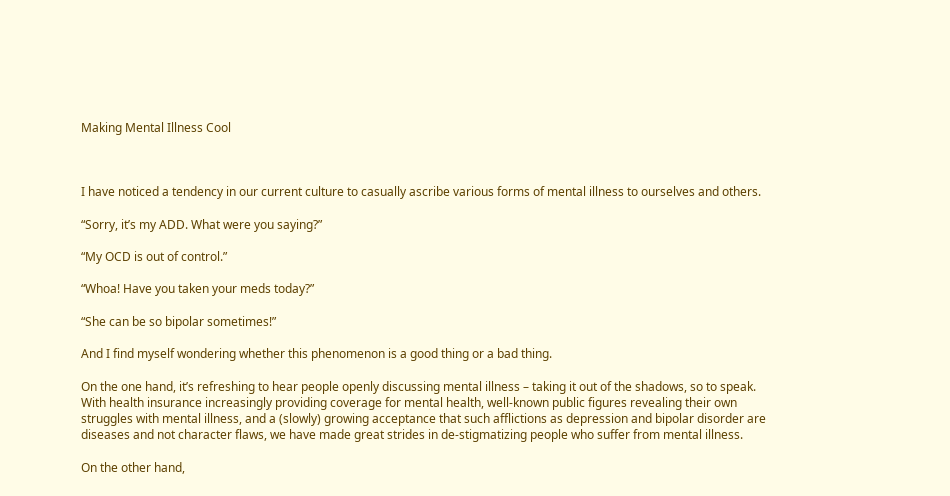Making Mental Illness Cool



I have noticed a tendency in our current culture to casually ascribe various forms of mental illness to ourselves and others.

“Sorry, it’s my ADD. What were you saying?”

“My OCD is out of control.”

“Whoa! Have you taken your meds today?”

“She can be so bipolar sometimes!”

And I find myself wondering whether this phenomenon is a good thing or a bad thing.

On the one hand, it’s refreshing to hear people openly discussing mental illness – taking it out of the shadows, so to speak. With health insurance increasingly providing coverage for mental health, well-known public figures revealing their own struggles with mental illness, and a (slowly) growing acceptance that such afflictions as depression and bipolar disorder are diseases and not character flaws, we have made great strides in de-stigmatizing people who suffer from mental illness.

On the other hand,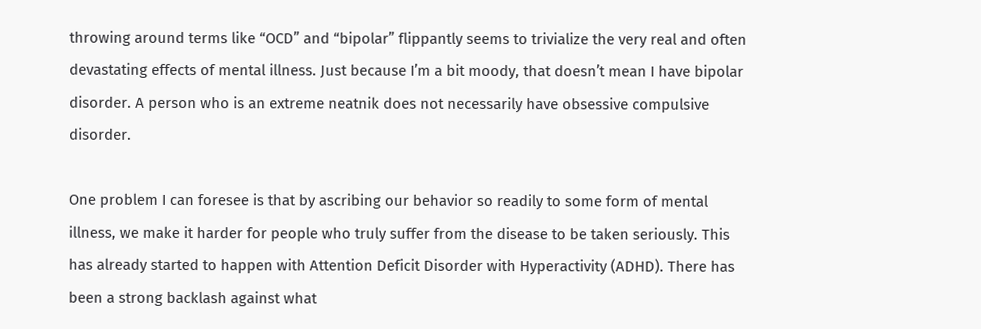throwing around terms like “OCD” and “bipolar” flippantly seems to trivialize the very real and often devastating effects of mental illness. Just because I’m a bit moody, that doesn’t mean I have bipolar disorder. A person who is an extreme neatnik does not necessarily have obsessive compulsive disorder.

One problem I can foresee is that by ascribing our behavior so readily to some form of mental illness, we make it harder for people who truly suffer from the disease to be taken seriously. This has already started to happen with Attention Deficit Disorder with Hyperactivity (ADHD). There has been a strong backlash against what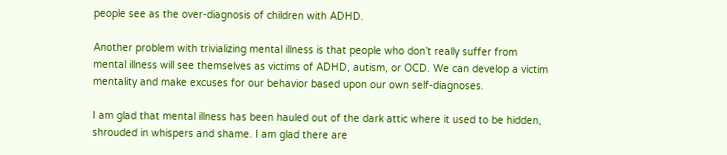people see as the over-diagnosis of children with ADHD.

Another problem with trivializing mental illness is that people who don’t really suffer from mental illness will see themselves as victims of ADHD, autism, or OCD. We can develop a victim mentality and make excuses for our behavior based upon our own self-diagnoses.

I am glad that mental illness has been hauled out of the dark attic where it used to be hidden, shrouded in whispers and shame. I am glad there are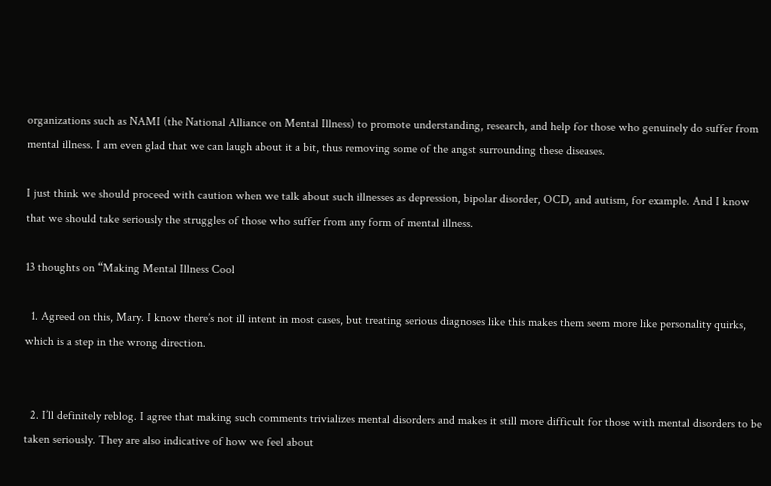organizations such as NAMI (the National Alliance on Mental Illness) to promote understanding, research, and help for those who genuinely do suffer from mental illness. I am even glad that we can laugh about it a bit, thus removing some of the angst surrounding these diseases.

I just think we should proceed with caution when we talk about such illnesses as depression, bipolar disorder, OCD, and autism, for example. And I know that we should take seriously the struggles of those who suffer from any form of mental illness.

13 thoughts on “Making Mental Illness Cool

  1. Agreed on this, Mary. I know there’s not ill intent in most cases, but treating serious diagnoses like this makes them seem more like personality quirks, which is a step in the wrong direction.


  2. I’ll definitely reblog. I agree that making such comments trivializes mental disorders and makes it still more difficult for those with mental disorders to be taken seriously. They are also indicative of how we feel about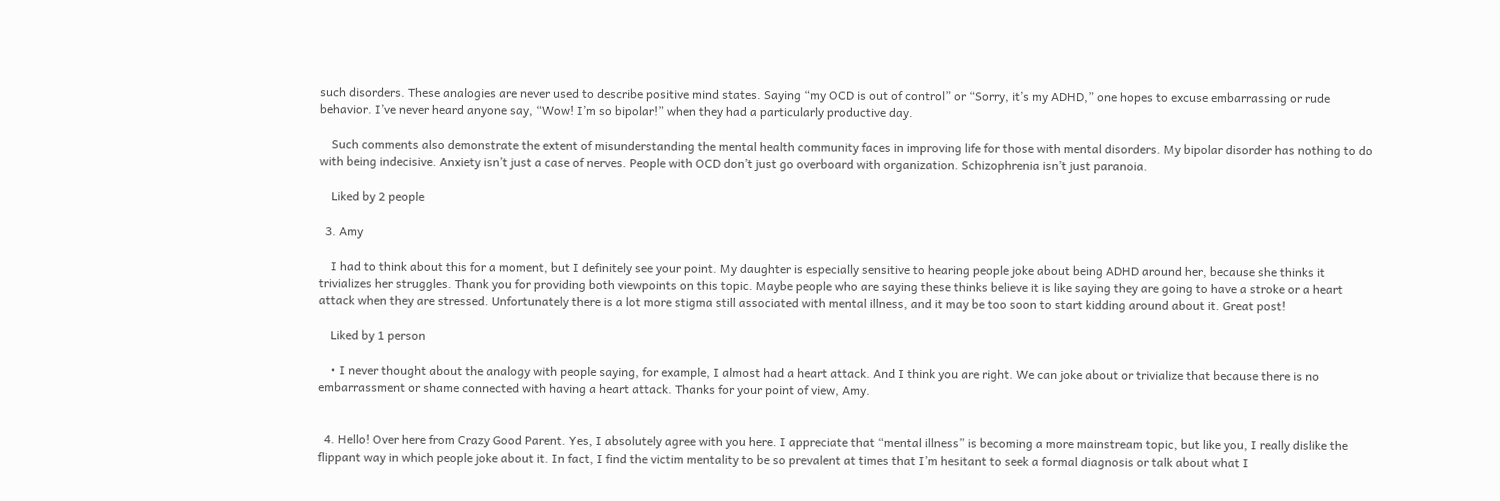such disorders. These analogies are never used to describe positive mind states. Saying “my OCD is out of control” or “Sorry, it’s my ADHD,” one hopes to excuse embarrassing or rude behavior. I’ve never heard anyone say, “Wow! I’m so bipolar!” when they had a particularly productive day.

    Such comments also demonstrate the extent of misunderstanding the mental health community faces in improving life for those with mental disorders. My bipolar disorder has nothing to do with being indecisive. Anxiety isn’t just a case of nerves. People with OCD don’t just go overboard with organization. Schizophrenia isn’t just paranoia.

    Liked by 2 people

  3. Amy

    I had to think about this for a moment, but I definitely see your point. My daughter is especially sensitive to hearing people joke about being ADHD around her, because she thinks it trivializes her struggles. Thank you for providing both viewpoints on this topic. Maybe people who are saying these thinks believe it is like saying they are going to have a stroke or a heart attack when they are stressed. Unfortunately there is a lot more stigma still associated with mental illness, and it may be too soon to start kidding around about it. Great post!

    Liked by 1 person

    • I never thought about the analogy with people saying, for example, I almost had a heart attack. And I think you are right. We can joke about or trivialize that because there is no embarrassment or shame connected with having a heart attack. Thanks for your point of view, Amy.


  4. Hello! Over here from Crazy Good Parent. Yes, I absolutely agree with you here. I appreciate that “mental illness” is becoming a more mainstream topic, but like you, I really dislike the flippant way in which people joke about it. In fact, I find the victim mentality to be so prevalent at times that I’m hesitant to seek a formal diagnosis or talk about what I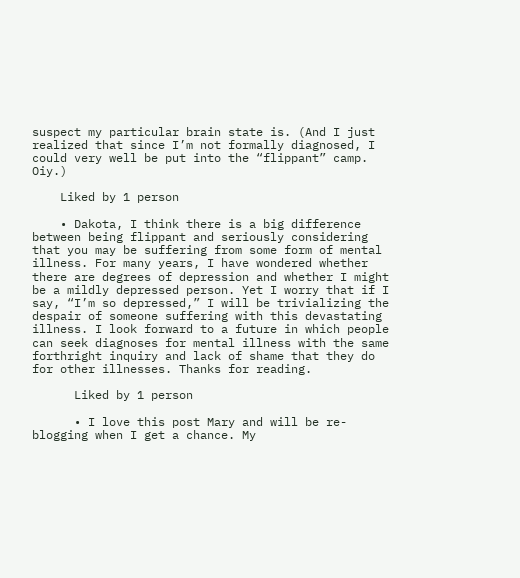suspect my particular brain state is. (And I just realized that since I’m not formally diagnosed, I could very well be put into the “flippant” camp. Oiy.)

    Liked by 1 person

    • Dakota, I think there is a big difference between being flippant and seriously considering that you may be suffering from some form of mental illness. For many years, I have wondered whether there are degrees of depression and whether I might be a mildly depressed person. Yet I worry that if I say, “I’m so depressed,” I will be trivializing the despair of someone suffering with this devastating illness. I look forward to a future in which people can seek diagnoses for mental illness with the same forthright inquiry and lack of shame that they do for other illnesses. Thanks for reading.

      Liked by 1 person

      • I love this post Mary and will be re-blogging when I get a chance. My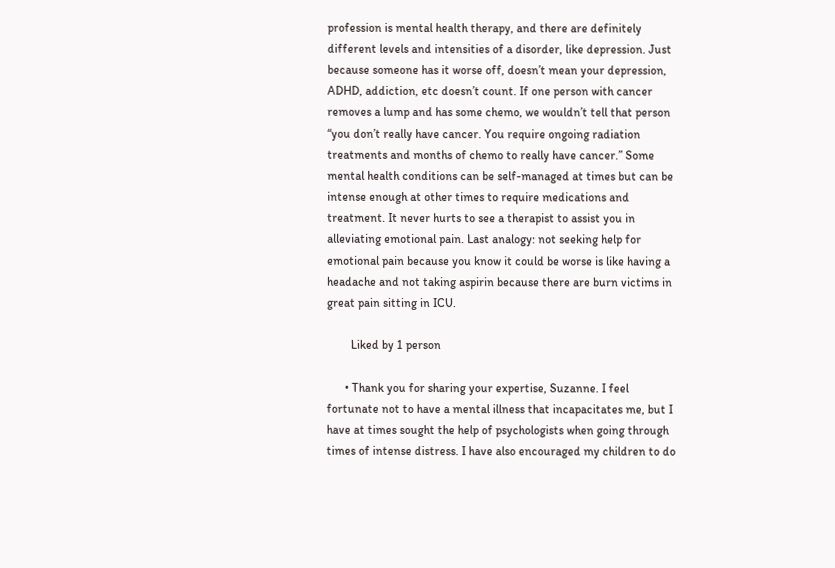profession is mental health therapy, and there are definitely different levels and intensities of a disorder, like depression. Just because someone has it worse off, doesn’t mean your depression, ADHD, addiction, etc doesn’t count. If one person with cancer removes a lump and has some chemo, we wouldn’t tell that person “you don’t really have cancer. You require ongoing radiation treatments and months of chemo to really have cancer.” Some mental health conditions can be self-managed at times but can be intense enough at other times to require medications and treatment. It never hurts to see a therapist to assist you in alleviating emotional pain. Last analogy: not seeking help for emotional pain because you know it could be worse is like having a headache and not taking aspirin because there are burn victims in great pain sitting in ICU.

        Liked by 1 person

      • Thank you for sharing your expertise, Suzanne. I feel fortunate not to have a mental illness that incapacitates me, but I have at times sought the help of psychologists when going through times of intense distress. I have also encouraged my children to do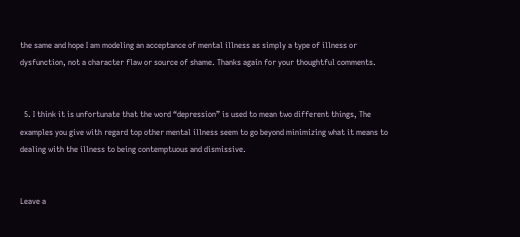the same and hope I am modeling an acceptance of mental illness as simply a type of illness or dysfunction, not a character flaw or source of shame. Thanks again for your thoughtful comments.


  5. I think it is unfortunate that the word “depression” is used to mean two different things, The examples you give with regard top other mental illness seem to go beyond minimizing what it means to dealing with the illness to being contemptuous and dismissive.


Leave a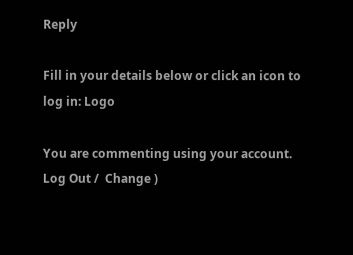Reply

Fill in your details below or click an icon to log in: Logo

You are commenting using your account. Log Out /  Change )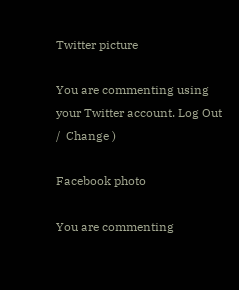Twitter picture

You are commenting using your Twitter account. Log Out /  Change )

Facebook photo

You are commenting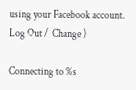using your Facebook account. Log Out /  Change )

Connecting to %s